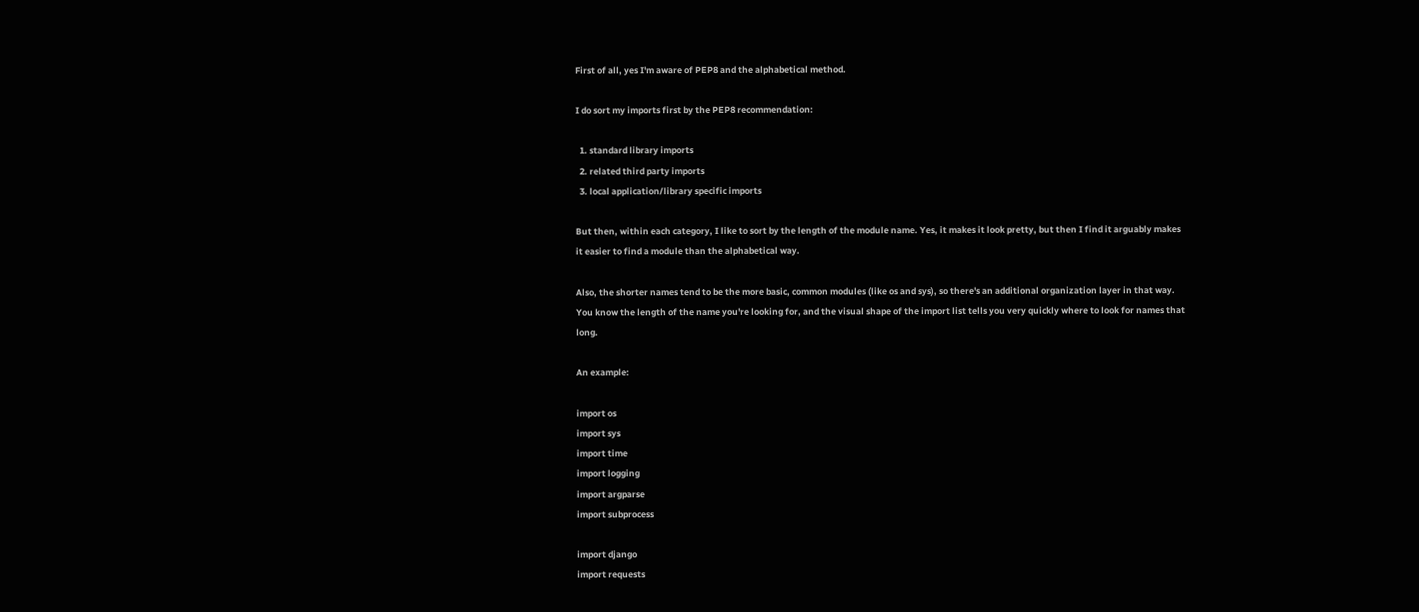First of all, yes I'm aware of PEP8 and the alphabetical method.

I do sort my imports first by the PEP8 recommendation:

  1. standard library imports
  2. related third party imports
  3. local application/library specific imports

But then, within each category, I like to sort by the length of the module name. Yes, it makes it look pretty, but then I find it arguably makes it easier to find a module than the alphabetical way.

Also, the shorter names tend to be the more basic, common modules (like os and sys), so there's an additional organization layer in that way. You know the length of the name you're looking for, and the visual shape of the import list tells you very quickly where to look for names that long.

An example:

import os
import sys
import time
import logging
import argparse
import subprocess

import django
import requests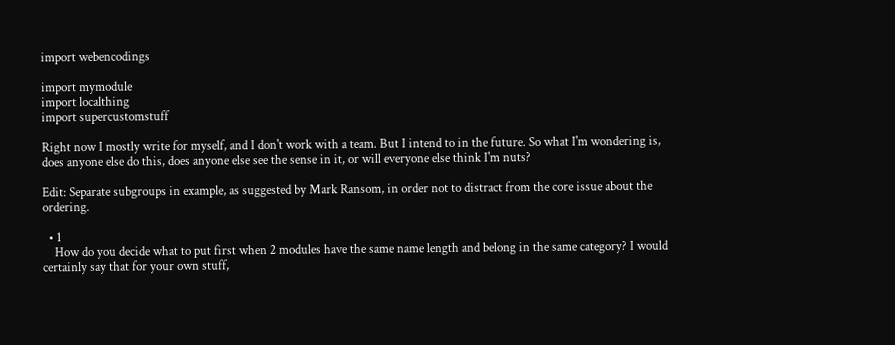import webencodings

import mymodule
import localthing
import supercustomstuff

Right now I mostly write for myself, and I don't work with a team. But I intend to in the future. So what I'm wondering is, does anyone else do this, does anyone else see the sense in it, or will everyone else think I'm nuts?

Edit: Separate subgroups in example, as suggested by Mark Ransom, in order not to distract from the core issue about the ordering.

  • 1
    How do you decide what to put first when 2 modules have the same name length and belong in the same category? I would certainly say that for your own stuff,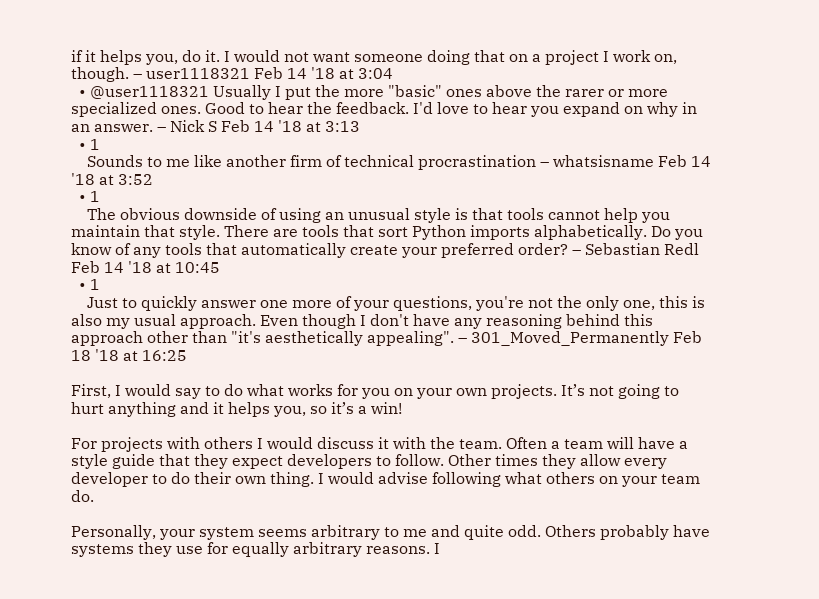if it helps you, do it. I would not want someone doing that on a project I work on, though. – user1118321 Feb 14 '18 at 3:04
  • @user1118321 Usually I put the more "basic" ones above the rarer or more specialized ones. Good to hear the feedback. I'd love to hear you expand on why in an answer. – Nick S Feb 14 '18 at 3:13
  • 1
    Sounds to me like another firm of technical procrastination – whatsisname Feb 14 '18 at 3:52
  • 1
    The obvious downside of using an unusual style is that tools cannot help you maintain that style. There are tools that sort Python imports alphabetically. Do you know of any tools that automatically create your preferred order? – Sebastian Redl Feb 14 '18 at 10:45
  • 1
    Just to quickly answer one more of your questions, you're not the only one, this is also my usual approach. Even though I don't have any reasoning behind this approach other than "it's aesthetically appealing". – 301_Moved_Permanently Feb 18 '18 at 16:25

First, I would say to do what works for you on your own projects. It’s not going to hurt anything and it helps you, so it’s a win!

For projects with others I would discuss it with the team. Often a team will have a style guide that they expect developers to follow. Other times they allow every developer to do their own thing. I would advise following what others on your team do.

Personally, your system seems arbitrary to me and quite odd. Others probably have systems they use for equally arbitrary reasons. I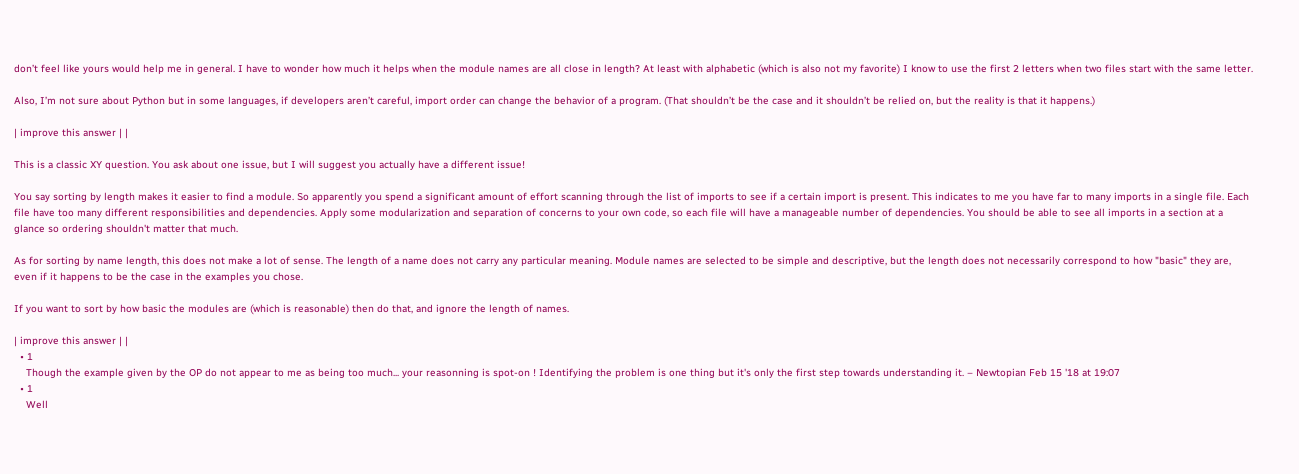don’t feel like yours would help me in general. I have to wonder how much it helps when the module names are all close in length? At least with alphabetic (which is also not my favorite) I know to use the first 2 letters when two files start with the same letter.

Also, I’m not sure about Python but in some languages, if developers aren’t careful, import order can change the behavior of a program. (That shouldn’t be the case and it shouldn’t be relied on, but the reality is that it happens.)

| improve this answer | |

This is a classic XY question. You ask about one issue, but I will suggest you actually have a different issue!

You say sorting by length makes it easier to find a module. So apparently you spend a significant amount of effort scanning through the list of imports to see if a certain import is present. This indicates to me you have far to many imports in a single file. Each file have too many different responsibilities and dependencies. Apply some modularization and separation of concerns to your own code, so each file will have a manageable number of dependencies. You should be able to see all imports in a section at a glance so ordering shouldn't matter that much.

As for sorting by name length, this does not make a lot of sense. The length of a name does not carry any particular meaning. Module names are selected to be simple and descriptive, but the length does not necessarily correspond to how "basic" they are, even if it happens to be the case in the examples you chose.

If you want to sort by how basic the modules are (which is reasonable) then do that, and ignore the length of names.

| improve this answer | |
  • 1
    Though the example given by the OP do not appear to me as being too much... your reasonning is spot-on ! Identifying the problem is one thing but it's only the first step towards understanding it. – Newtopian Feb 15 '18 at 19:07
  • 1
    Well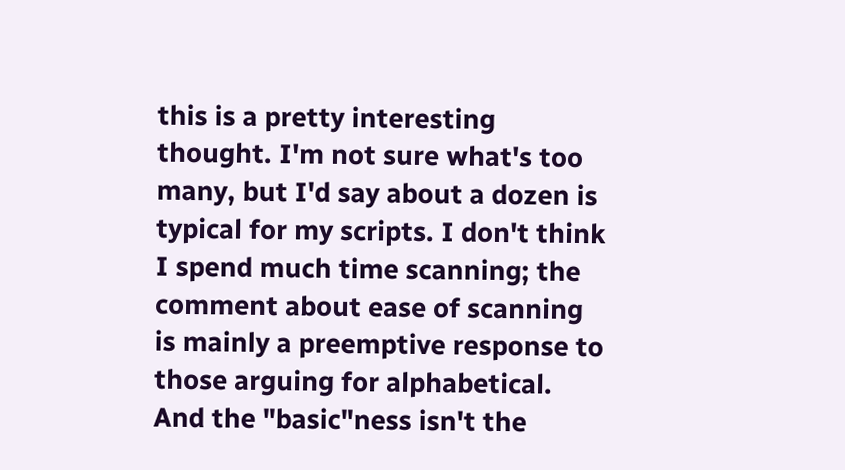this is a pretty interesting thought. I'm not sure what's too many, but I'd say about a dozen is typical for my scripts. I don't think I spend much time scanning; the comment about ease of scanning is mainly a preemptive response to those arguing for alphabetical. And the "basic"ness isn't the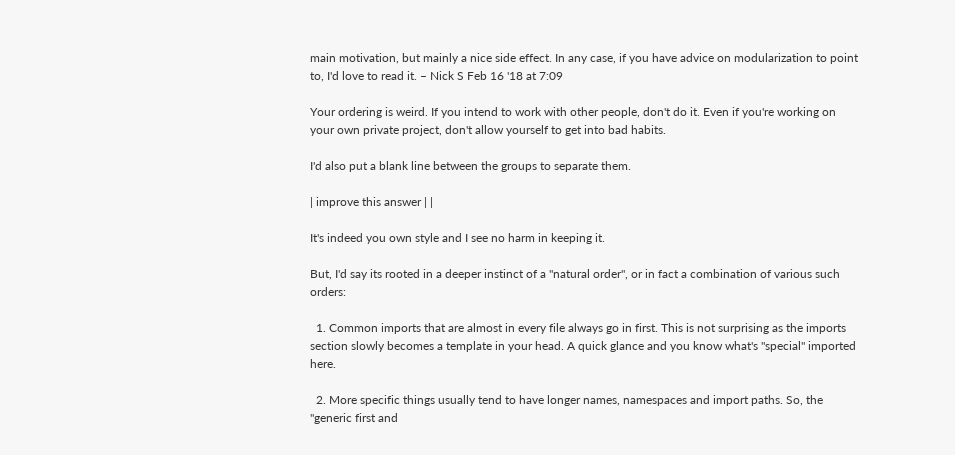main motivation, but mainly a nice side effect. In any case, if you have advice on modularization to point to, I'd love to read it. – Nick S Feb 16 '18 at 7:09

Your ordering is weird. If you intend to work with other people, don't do it. Even if you're working on your own private project, don't allow yourself to get into bad habits.

I'd also put a blank line between the groups to separate them.

| improve this answer | |

It's indeed you own style and I see no harm in keeping it.

But, I'd say its rooted in a deeper instinct of a "natural order", or in fact a combination of various such orders:

  1. Common imports that are almost in every file always go in first. This is not surprising as the imports section slowly becomes a template in your head. A quick glance and you know what's "special" imported here.

  2. More specific things usually tend to have longer names, namespaces and import paths. So, the "generic first and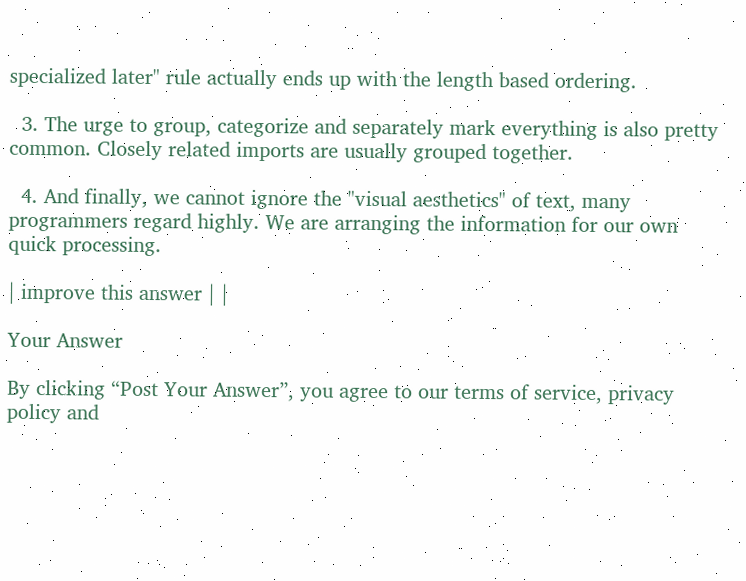specialized later" rule actually ends up with the length based ordering.

  3. The urge to group, categorize and separately mark everything is also pretty common. Closely related imports are usually grouped together.

  4. And finally, we cannot ignore the "visual aesthetics" of text, many programmers regard highly. We are arranging the information for our own quick processing.

| improve this answer | |

Your Answer

By clicking “Post Your Answer”, you agree to our terms of service, privacy policy and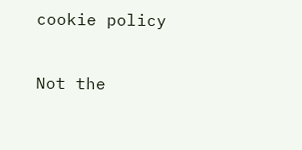cookie policy

Not the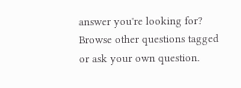answer you're looking for? Browse other questions tagged or ask your own question.